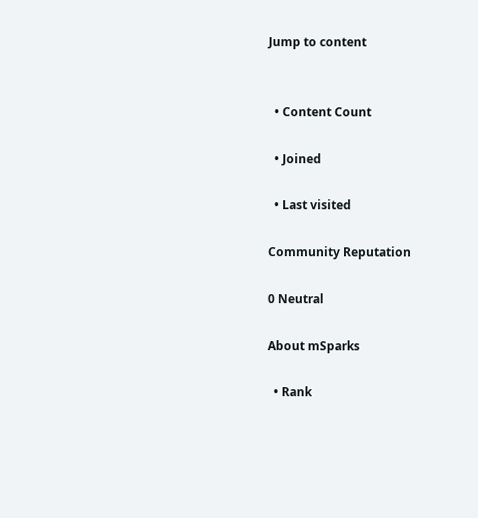Jump to content


  • Content Count

  • Joined

  • Last visited

Community Reputation

0 Neutral

About mSparks

  • Rank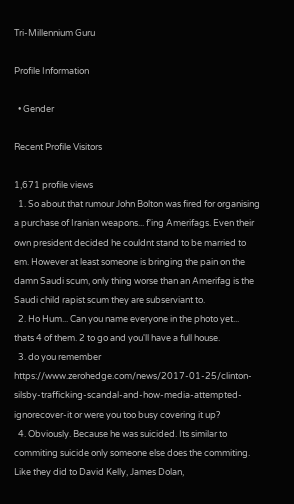Tri-Millennium Guru

Profile Information

  • Gender

Recent Profile Visitors

1,671 profile views
  1. So about that rumour John Bolton was fired for organising a purchase of Iranian weapons... f'ing Amerifags. Even their own president decided he couldnt stand to be married to em. However at least someone is bringing the pain on the damn Saudi scum, only thing worse than an Amerifag is the Saudi child rapist scum they are subserviant to.
  2. Ho Hum... Can you name everyone in the photo yet... thats 4 of them. 2 to go and you'll have a full house.
  3. do you remember https://www.zerohedge.com/news/2017-01-25/clinton-silsby-trafficking-scandal-and-how-media-attempted-ignorecover-it or were you too busy covering it up?
  4. Obviously. Because he was suicided. Its similar to commiting suicide only someone else does the commiting. Like they did to David Kelly, James Dolan,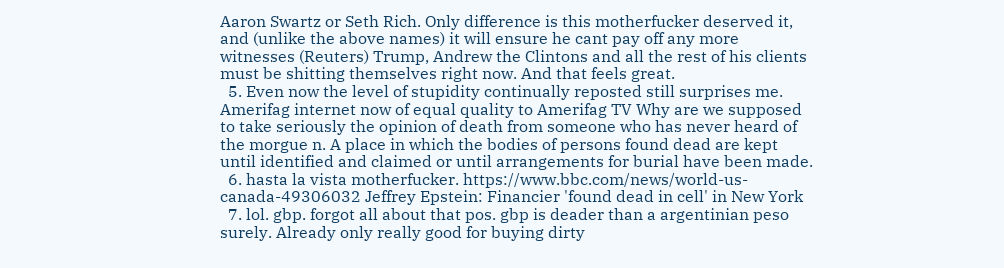Aaron Swartz or Seth Rich. Only difference is this motherfucker deserved it, and (unlike the above names) it will ensure he cant pay off any more witnesses (Reuters) Trump, Andrew the Clintons and all the rest of his clients must be shitting themselves right now. And that feels great.
  5. Even now the level of stupidity continually reposted still surprises me. Amerifag internet now of equal quality to Amerifag TV Why are we supposed to take seriously the opinion of death from someone who has never heard of the morgue n. A place in which the bodies of persons found dead are kept until identified and claimed or until arrangements for burial have been made.
  6. hasta la vista motherfucker. https://www.bbc.com/news/world-us-canada-49306032 Jeffrey Epstein: Financier 'found dead in cell' in New York
  7. lol. gbp. forgot all about that pos. gbp is deader than a argentinian peso surely. Already only really good for buying dirty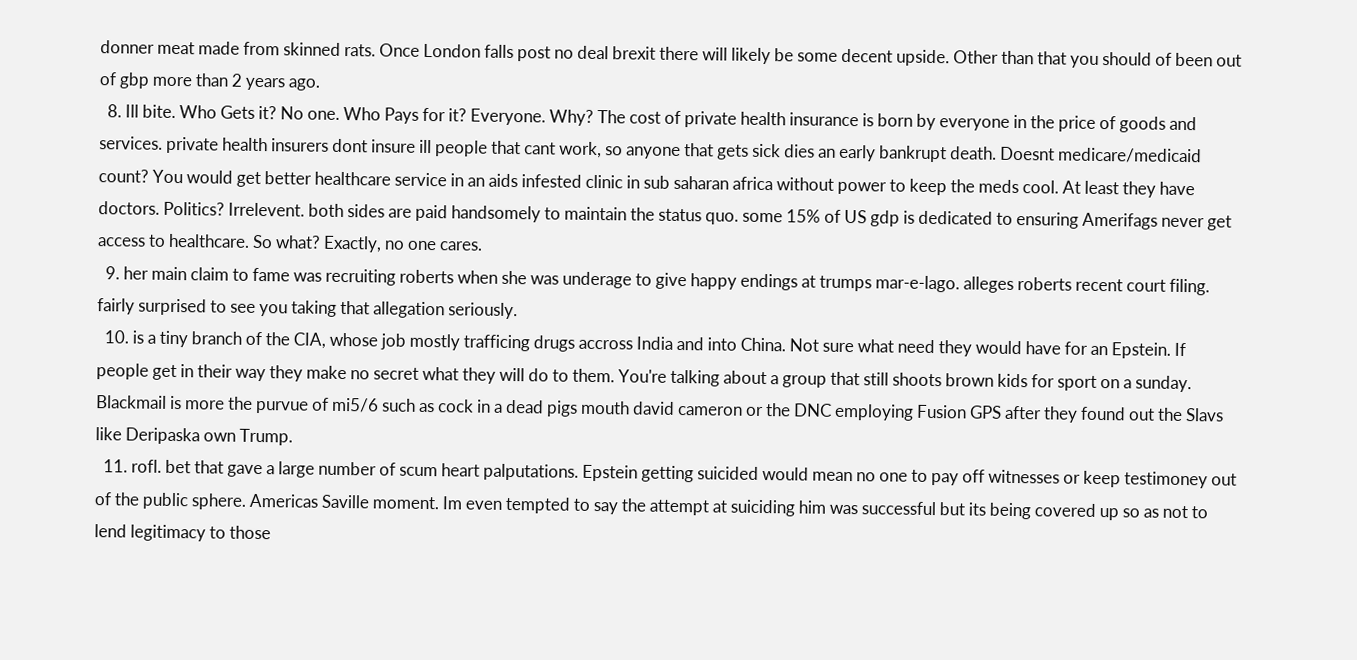donner meat made from skinned rats. Once London falls post no deal brexit there will likely be some decent upside. Other than that you should of been out of gbp more than 2 years ago.
  8. Ill bite. Who Gets it? No one. Who Pays for it? Everyone. Why? The cost of private health insurance is born by everyone in the price of goods and services. private health insurers dont insure ill people that cant work, so anyone that gets sick dies an early bankrupt death. Doesnt medicare/medicaid count? You would get better healthcare service in an aids infested clinic in sub saharan africa without power to keep the meds cool. At least they have doctors. Politics? Irrelevent. both sides are paid handsomely to maintain the status quo. some 15% of US gdp is dedicated to ensuring Amerifags never get access to healthcare. So what? Exactly, no one cares.
  9. her main claim to fame was recruiting roberts when she was underage to give happy endings at trumps mar-e-lago. alleges roberts recent court filing. fairly surprised to see you taking that allegation seriously.
  10. is a tiny branch of the CIA, whose job mostly trafficing drugs accross India and into China. Not sure what need they would have for an Epstein. If people get in their way they make no secret what they will do to them. You're talking about a group that still shoots brown kids for sport on a sunday. Blackmail is more the purvue of mi5/6 such as cock in a dead pigs mouth david cameron or the DNC employing Fusion GPS after they found out the Slavs like Deripaska own Trump.
  11. rofl. bet that gave a large number of scum heart palputations. Epstein getting suicided would mean no one to pay off witnesses or keep testimoney out of the public sphere. Americas Saville moment. Im even tempted to say the attempt at suiciding him was successful but its being covered up so as not to lend legitimacy to those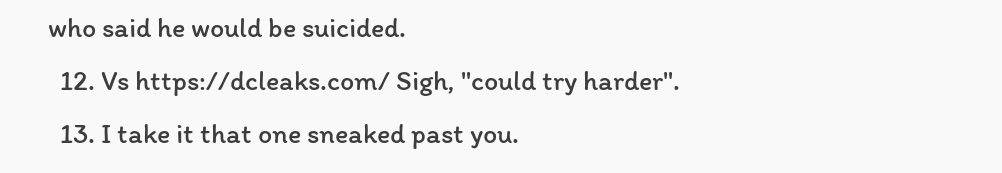who said he would be suicided.
  12. Vs https://dcleaks.com/ Sigh, "could try harder".
  13. I take it that one sneaked past you.